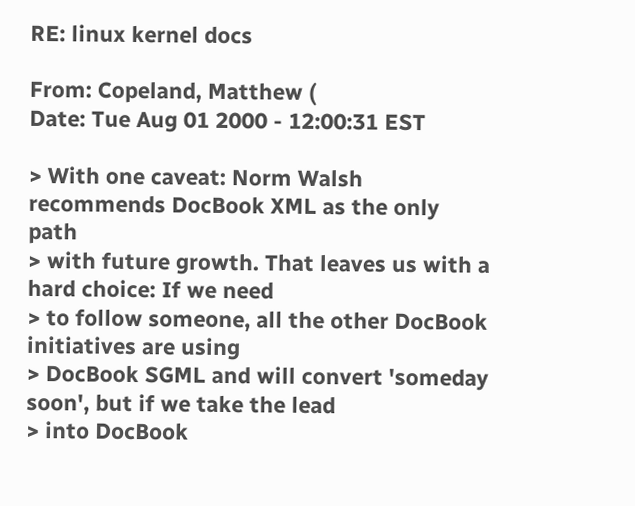RE: linux kernel docs

From: Copeland, Matthew (
Date: Tue Aug 01 2000 - 12:00:31 EST

> With one caveat: Norm Walsh recommends DocBook XML as the only path
> with future growth. That leaves us with a hard choice: If we need
> to follow someone, all the other DocBook initiatives are using
> DocBook SGML and will convert 'someday soon', but if we take the lead
> into DocBook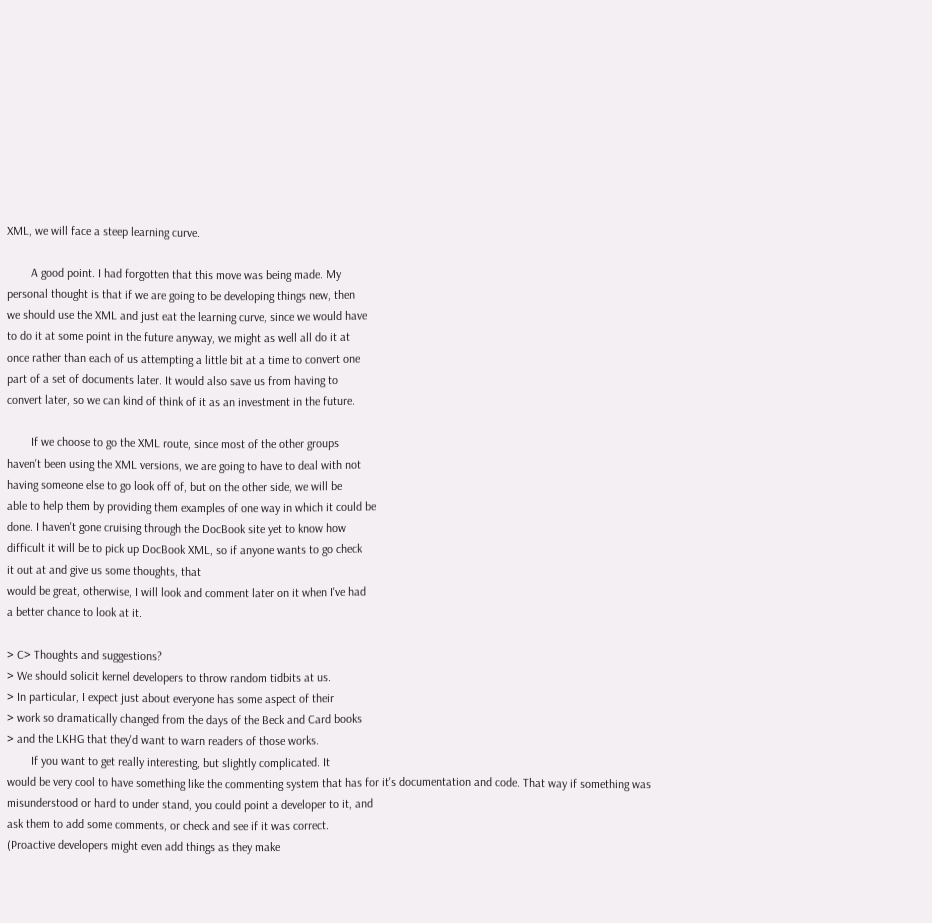XML, we will face a steep learning curve.

        A good point. I had forgotten that this move was being made. My
personal thought is that if we are going to be developing things new, then
we should use the XML and just eat the learning curve, since we would have
to do it at some point in the future anyway, we might as well all do it at
once rather than each of us attempting a little bit at a time to convert one
part of a set of documents later. It would also save us from having to
convert later, so we can kind of think of it as an investment in the future.

        If we choose to go the XML route, since most of the other groups
haven't been using the XML versions, we are going to have to deal with not
having someone else to go look off of, but on the other side, we will be
able to help them by providing them examples of one way in which it could be
done. I haven't gone cruising through the DocBook site yet to know how
difficult it will be to pick up DocBook XML, so if anyone wants to go check
it out at and give us some thoughts, that
would be great, otherwise, I will look and comment later on it when I've had
a better chance to look at it.

> C> Thoughts and suggestions?
> We should solicit kernel developers to throw random tidbits at us.
> In particular, I expect just about everyone has some aspect of their
> work so dramatically changed from the days of the Beck and Card books
> and the LKHG that they'd want to warn readers of those works.
        If you want to get really interesting, but slightly complicated. It
would be very cool to have something like the commenting system that has for it's documentation and code. That way if something was
misunderstood or hard to under stand, you could point a developer to it, and
ask them to add some comments, or check and see if it was correct.
(Proactive developers might even add things as they make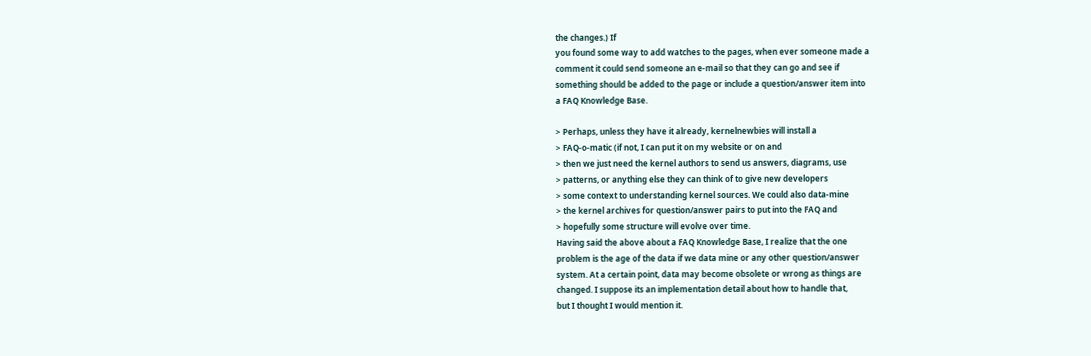the changes.) If
you found some way to add watches to the pages, when ever someone made a
comment it could send someone an e-mail so that they can go and see if
something should be added to the page or include a question/answer item into
a FAQ Knowledge Base.

> Perhaps, unless they have it already, kernelnewbies will install a
> FAQ-o-matic (if not, I can put it on my website or on and
> then we just need the kernel authors to send us answers, diagrams, use
> patterns, or anything else they can think of to give new developers
> some context to understanding kernel sources. We could also data-mine
> the kernel archives for question/answer pairs to put into the FAQ and
> hopefully some structure will evolve over time.
Having said the above about a FAQ Knowledge Base, I realize that the one
problem is the age of the data if we data mine or any other question/answer
system. At a certain point, data may become obsolete or wrong as things are
changed. I suppose its an implementation detail about how to handle that,
but I thought I would mention it.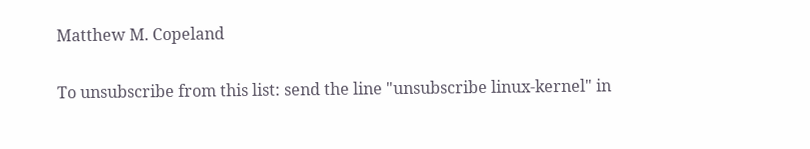Matthew M. Copeland

To unsubscribe from this list: send the line "unsubscribe linux-kernel" in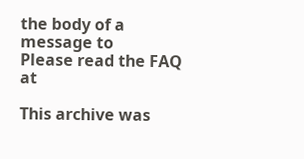the body of a message to
Please read the FAQ at

This archive was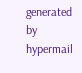generated by hypermail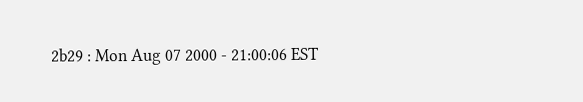2b29 : Mon Aug 07 2000 - 21:00:06 EST